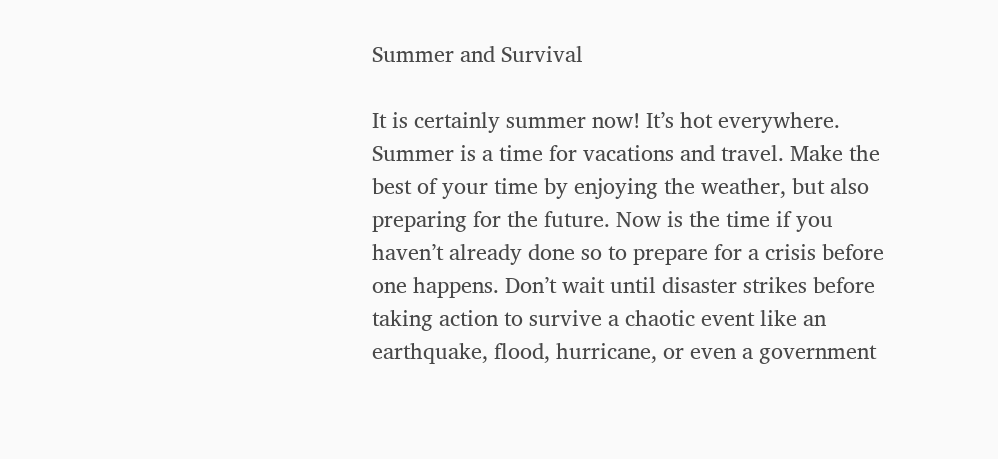Summer and Survival

It is certainly summer now! It’s hot everywhere. Summer is a time for vacations and travel. Make the best of your time by enjoying the weather, but also preparing for the future. Now is the time if you haven’t already done so to prepare for a crisis before one happens. Don’t wait until disaster strikes before taking action to survive a chaotic event like an earthquake, flood, hurricane, or even a government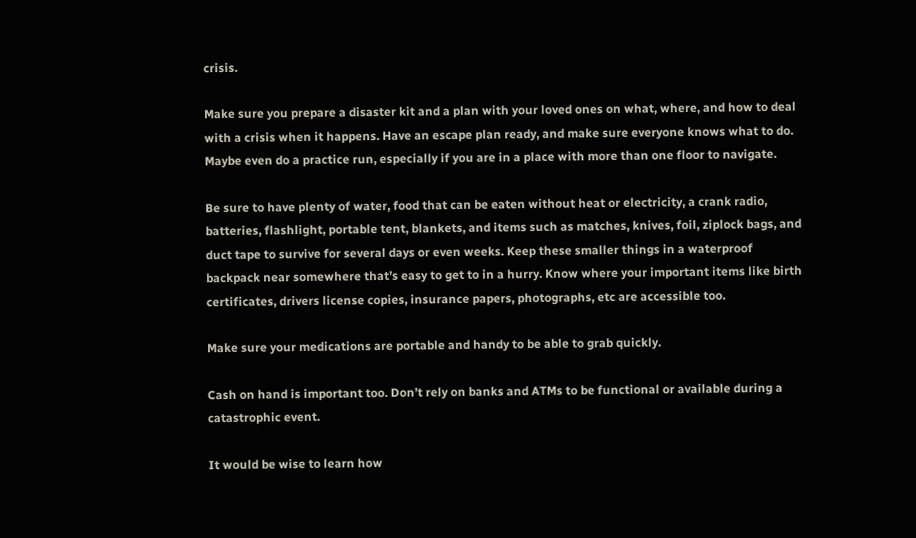crisis.

Make sure you prepare a disaster kit and a plan with your loved ones on what, where, and how to deal with a crisis when it happens. Have an escape plan ready, and make sure everyone knows what to do. Maybe even do a practice run, especially if you are in a place with more than one floor to navigate.

Be sure to have plenty of water, food that can be eaten without heat or electricity, a crank radio, batteries, flashlight, portable tent, blankets, and items such as matches, knives, foil, ziplock bags, and duct tape to survive for several days or even weeks. Keep these smaller things in a waterproof backpack near somewhere that’s easy to get to in a hurry. Know where your important items like birth certificates, drivers license copies, insurance papers, photographs, etc are accessible too.

Make sure your medications are portable and handy to be able to grab quickly.

Cash on hand is important too. Don’t rely on banks and ATMs to be functional or available during a catastrophic event.

It would be wise to learn how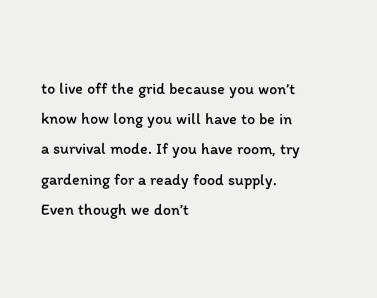to live off the grid because you won’t know how long you will have to be in a survival mode. If you have room, try gardening for a ready food supply. Even though we don’t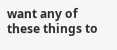want any of these things to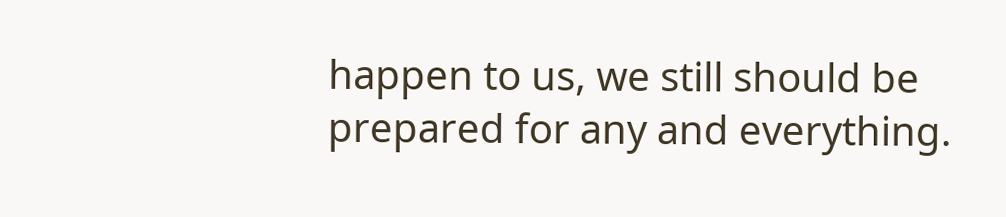happen to us, we still should be prepared for any and everything.